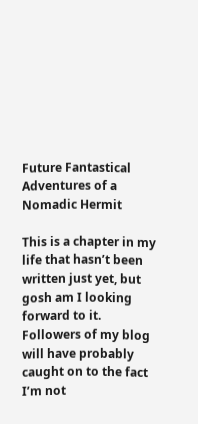Future Fantastical Adventures of a Nomadic Hermit

This is a chapter in my life that hasn’t been written just yet, but gosh am I looking forward to it. Followers of my blog will have probably caught on to the fact I’m not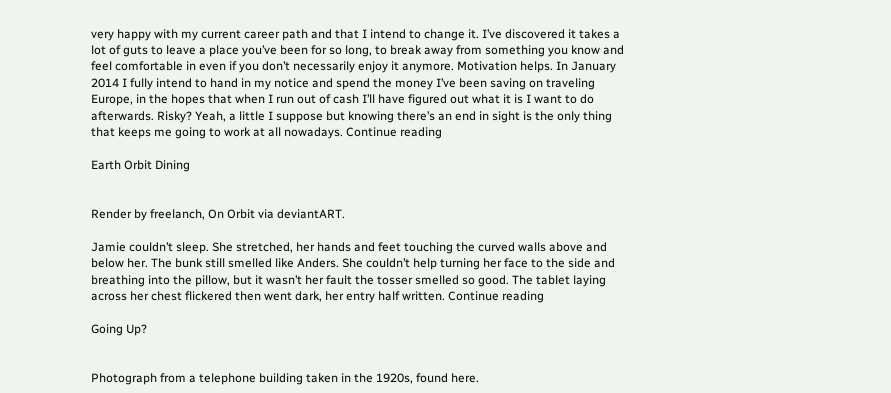very happy with my current career path and that I intend to change it. I’ve discovered it takes a lot of guts to leave a place you’ve been for so long, to break away from something you know and feel comfortable in even if you don’t necessarily enjoy it anymore. Motivation helps. In January 2014 I fully intend to hand in my notice and spend the money I’ve been saving on traveling Europe, in the hopes that when I run out of cash I’ll have figured out what it is I want to do afterwards. Risky? Yeah, a little I suppose but knowing there’s an end in sight is the only thing that keeps me going to work at all nowadays. Continue reading

Earth Orbit Dining


Render by freelanch, On Orbit via deviantART.

Jamie couldn’t sleep. She stretched, her hands and feet touching the curved walls above and below her. The bunk still smelled like Anders. She couldn’t help turning her face to the side and breathing into the pillow, but it wasn’t her fault the tosser smelled so good. The tablet laying across her chest flickered then went dark, her entry half written. Continue reading

Going Up?


Photograph from a telephone building taken in the 1920s, found here.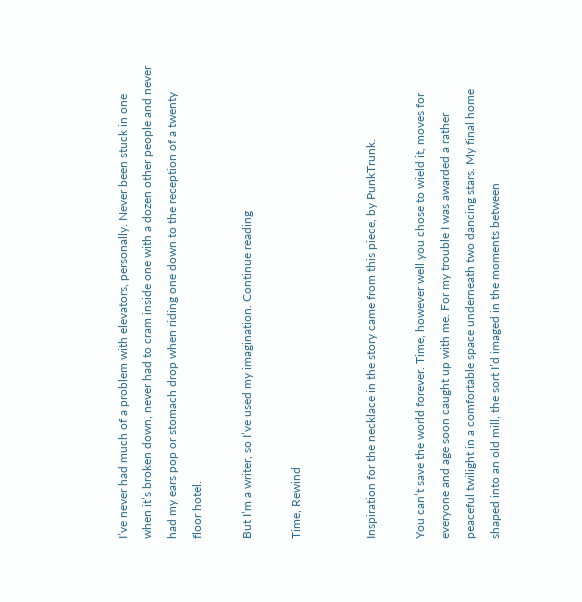I’ve never had much of a problem with elevators, personally. Never been stuck in one when it’s broken down, never had to cram inside one with a dozen other people and never had my ears pop or stomach drop when riding one down to the reception of a twenty floor hotel.

But I’m a writer, so I’ve used my imagination. Continue reading

Time, Rewind


Inspiration for the necklace in the story came from this piece, by PunkTrunk.

You can’t save the world forever. Time, however well you chose to wield it, moves for everyone and age soon caught up with me. For my trouble I was awarded a rather peaceful twilight in a comfortable space underneath two dancing stars. My final home shaped into an old mill, the sort I’d imaged in the moments between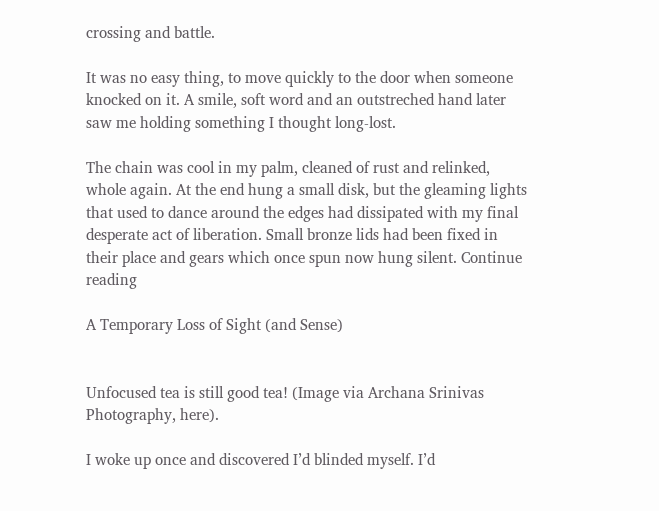crossing and battle.

It was no easy thing, to move quickly to the door when someone knocked on it. A smile, soft word and an outstreched hand later saw me holding something I thought long-lost.

The chain was cool in my palm, cleaned of rust and relinked, whole again. At the end hung a small disk, but the gleaming lights that used to dance around the edges had dissipated with my final desperate act of liberation. Small bronze lids had been fixed in their place and gears which once spun now hung silent. Continue reading

A Temporary Loss of Sight (and Sense)


Unfocused tea is still good tea! (Image via Archana Srinivas Photography, here).

I woke up once and discovered I’d blinded myself. I’d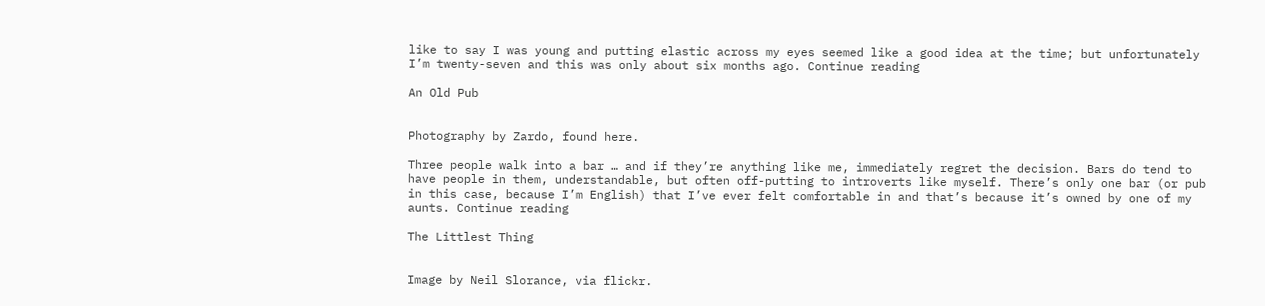like to say I was young and putting elastic across my eyes seemed like a good idea at the time; but unfortunately I’m twenty-seven and this was only about six months ago. Continue reading

An Old Pub


Photography by Zardo, found here.

Three people walk into a bar … and if they’re anything like me, immediately regret the decision. Bars do tend to have people in them, understandable, but often off-putting to introverts like myself. There’s only one bar (or pub in this case, because I’m English) that I’ve ever felt comfortable in and that’s because it’s owned by one of my aunts. Continue reading

The Littlest Thing


Image by Neil Slorance, via flickr.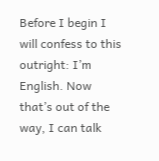Before I begin I will confess to this outright: I’m English. Now that’s out of the way, I can talk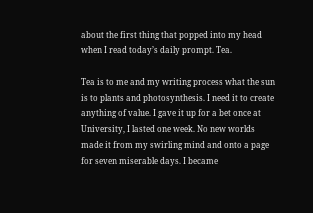about the first thing that popped into my head when I read today’s daily prompt. Tea.

Tea is to me and my writing process what the sun is to plants and photosynthesis. I need it to create anything of value. I gave it up for a bet once at University, I lasted one week. No new worlds made it from my swirling mind and onto a page for seven miserable days. I became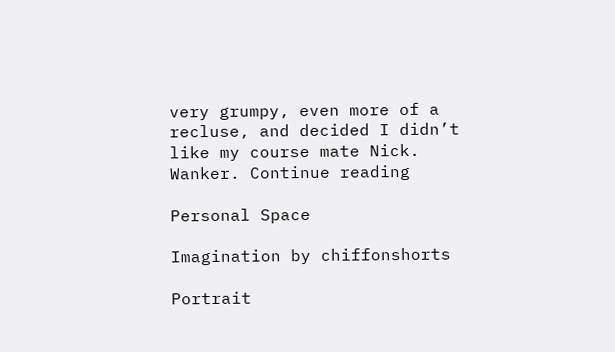very grumpy, even more of a recluse, and decided I didn’t like my course mate Nick. Wanker. Continue reading

Personal Space

Imagination by chiffonshorts

Portrait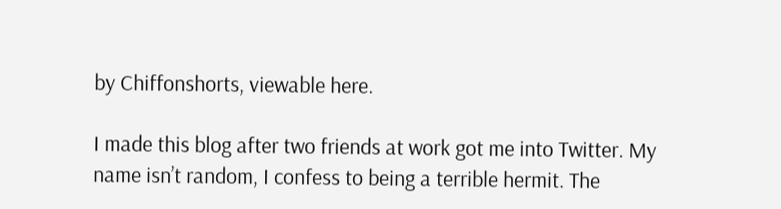by Chiffonshorts, viewable here.

I made this blog after two friends at work got me into Twitter. My name isn’t random, I confess to being a terrible hermit. The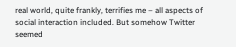real world, quite frankly, terrifies me – all aspects of social interaction included. But somehow Twitter seemed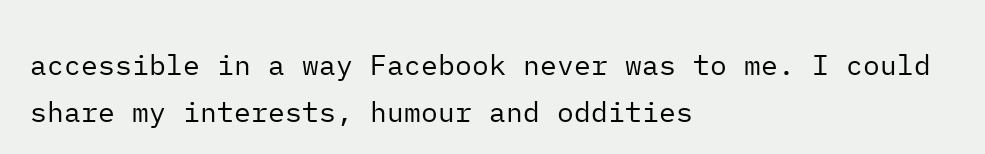accessible in a way Facebook never was to me. I could share my interests, humour and oddities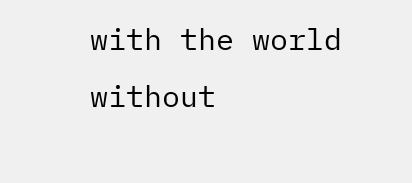with the world without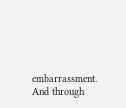embarrassment. And through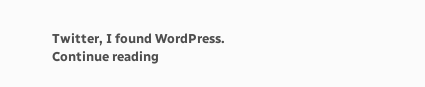Twitter, I found WordPress. Continue reading